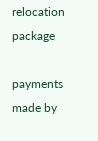relocation package

payments made by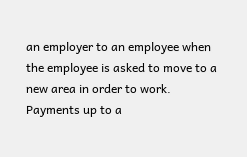an employer to an employee when the employee is asked to move to a new area in order to work. Payments up to a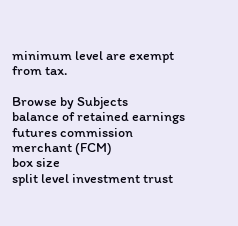minimum level are exempt from tax.

Browse by Subjects
balance of retained earnings
futures commission merchant (FCM)
box size
split level investment trust